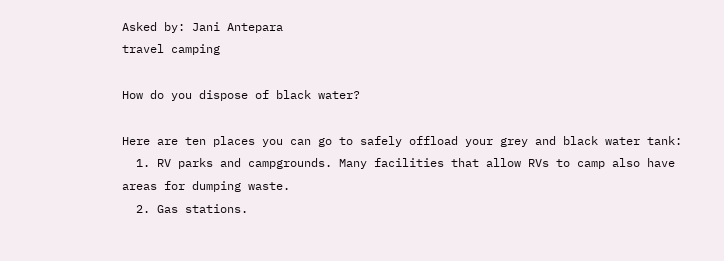Asked by: Jani Antepara
travel camping

How do you dispose of black water?

Here are ten places you can go to safely offload your grey and black water tank:
  1. RV parks and campgrounds. Many facilities that allow RVs to camp also have areas for dumping waste.
  2. Gas stations.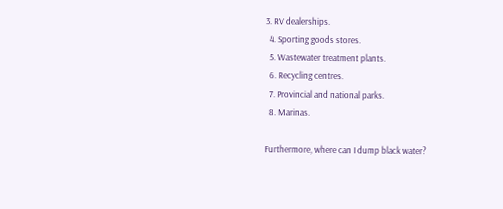3. RV dealerships.
  4. Sporting goods stores.
  5. Wastewater treatment plants.
  6. Recycling centres.
  7. Provincial and national parks.
  8. Marinas.

Furthermore, where can I dump black water?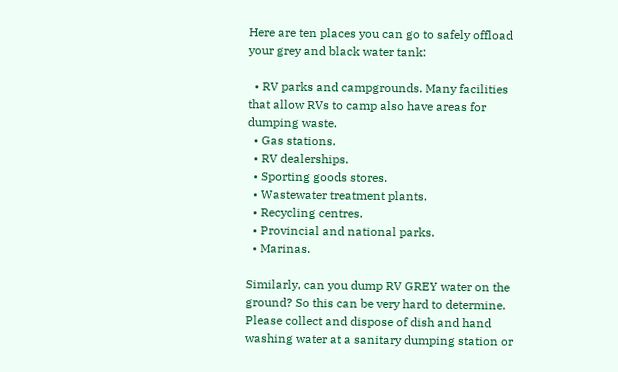Here are ten places you can go to safely offload your grey and black water tank:

  • RV parks and campgrounds. Many facilities that allow RVs to camp also have areas for dumping waste.
  • Gas stations.
  • RV dealerships.
  • Sporting goods stores.
  • Wastewater treatment plants.
  • Recycling centres.
  • Provincial and national parks.
  • Marinas.

Similarly, can you dump RV GREY water on the ground? So this can be very hard to determine. Please collect and dispose of dish and hand washing water at a sanitary dumping station or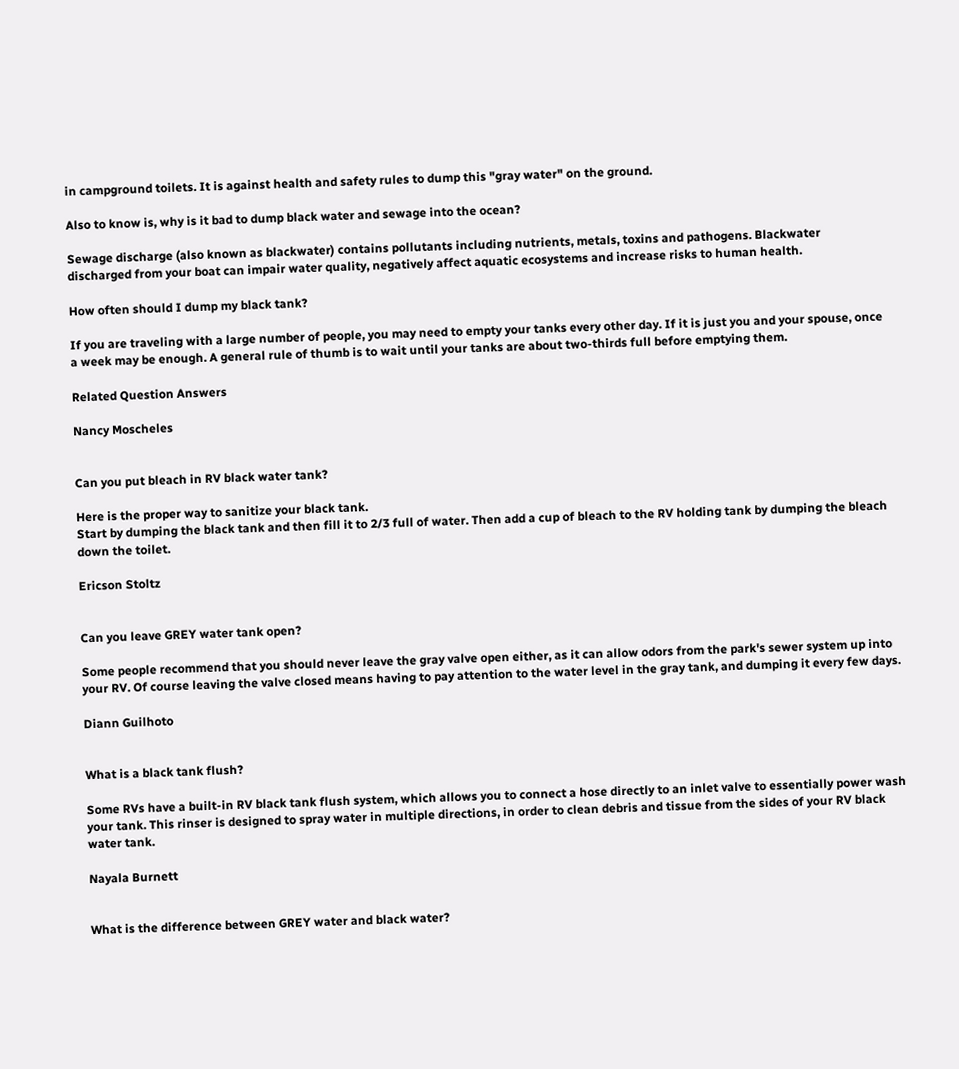in campground toilets. It is against health and safety rules to dump this "gray water" on the ground.

Also to know is, why is it bad to dump black water and sewage into the ocean?

Sewage discharge (also known as blackwater) contains pollutants including nutrients, metals, toxins and pathogens. Blackwater discharged from your boat can impair water quality, negatively affect aquatic ecosystems and increase risks to human health.

How often should I dump my black tank?

If you are traveling with a large number of people, you may need to empty your tanks every other day. If it is just you and your spouse, once a week may be enough. A general rule of thumb is to wait until your tanks are about two-thirds full before emptying them.

Related Question Answers

Nancy Moscheles


Can you put bleach in RV black water tank?

Here is the proper way to sanitize your black tank.
Start by dumping the black tank and then fill it to 2/3 full of water. Then add a cup of bleach to the RV holding tank by dumping the bleach down the toilet.

Ericson Stoltz


Can you leave GREY water tank open?

Some people recommend that you should never leave the gray valve open either, as it can allow odors from the park's sewer system up into your RV. Of course leaving the valve closed means having to pay attention to the water level in the gray tank, and dumping it every few days.

Diann Guilhoto


What is a black tank flush?

Some RVs have a built-in RV black tank flush system, which allows you to connect a hose directly to an inlet valve to essentially power wash your tank. This rinser is designed to spray water in multiple directions, in order to clean debris and tissue from the sides of your RV black water tank.

Nayala Burnett


What is the difference between GREY water and black water?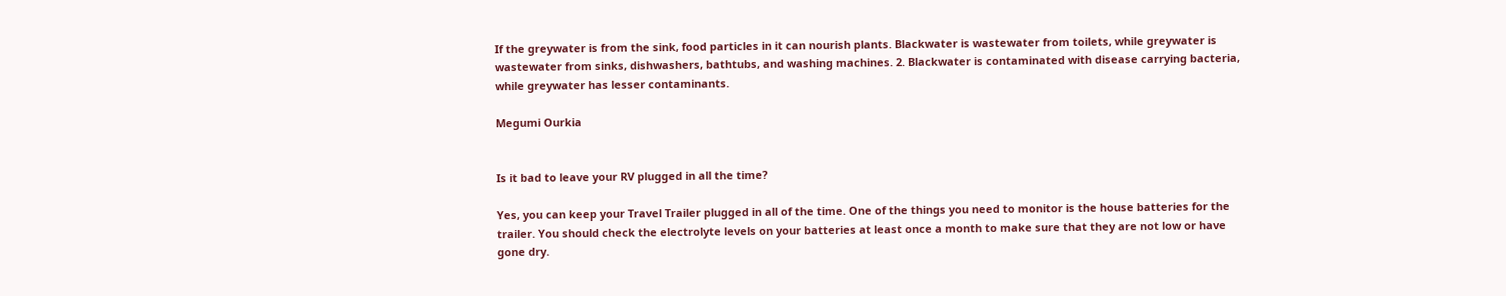If the greywater is from the sink, food particles in it can nourish plants. Blackwater is wastewater from toilets, while greywater is wastewater from sinks, dishwashers, bathtubs, and washing machines. 2. Blackwater is contaminated with disease carrying bacteria, while greywater has lesser contaminants.

Megumi Ourkia


Is it bad to leave your RV plugged in all the time?

Yes, you can keep your Travel Trailer plugged in all of the time. One of the things you need to monitor is the house batteries for the trailer. You should check the electrolyte levels on your batteries at least once a month to make sure that they are not low or have gone dry.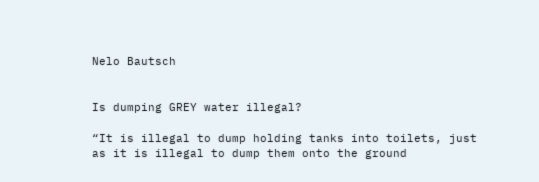Nelo Bautsch


Is dumping GREY water illegal?

“It is illegal to dump holding tanks into toilets, just as it is illegal to dump them onto the ground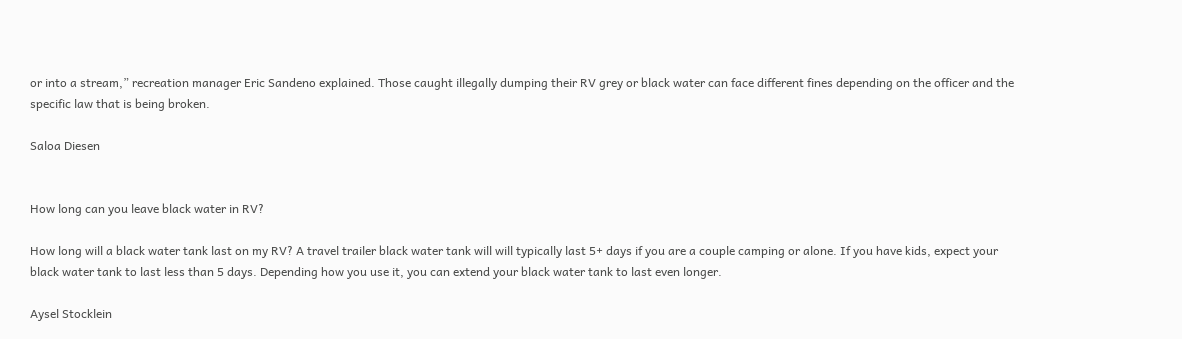or into a stream,” recreation manager Eric Sandeno explained. Those caught illegally dumping their RV grey or black water can face different fines depending on the officer and the specific law that is being broken.

Saloa Diesen


How long can you leave black water in RV?

How long will a black water tank last on my RV? A travel trailer black water tank will will typically last 5+ days if you are a couple camping or alone. If you have kids, expect your black water tank to last less than 5 days. Depending how you use it, you can extend your black water tank to last even longer.

Aysel Stocklein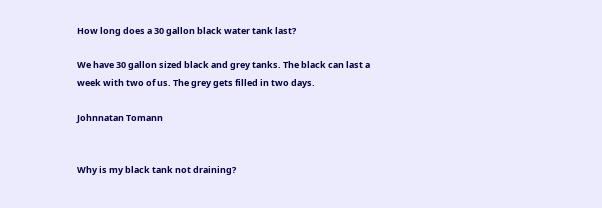How long does a 30 gallon black water tank last?

We have 30 gallon sized black and grey tanks. The black can last a week with two of us. The grey gets filled in two days.

Johnnatan Tomann


Why is my black tank not draining?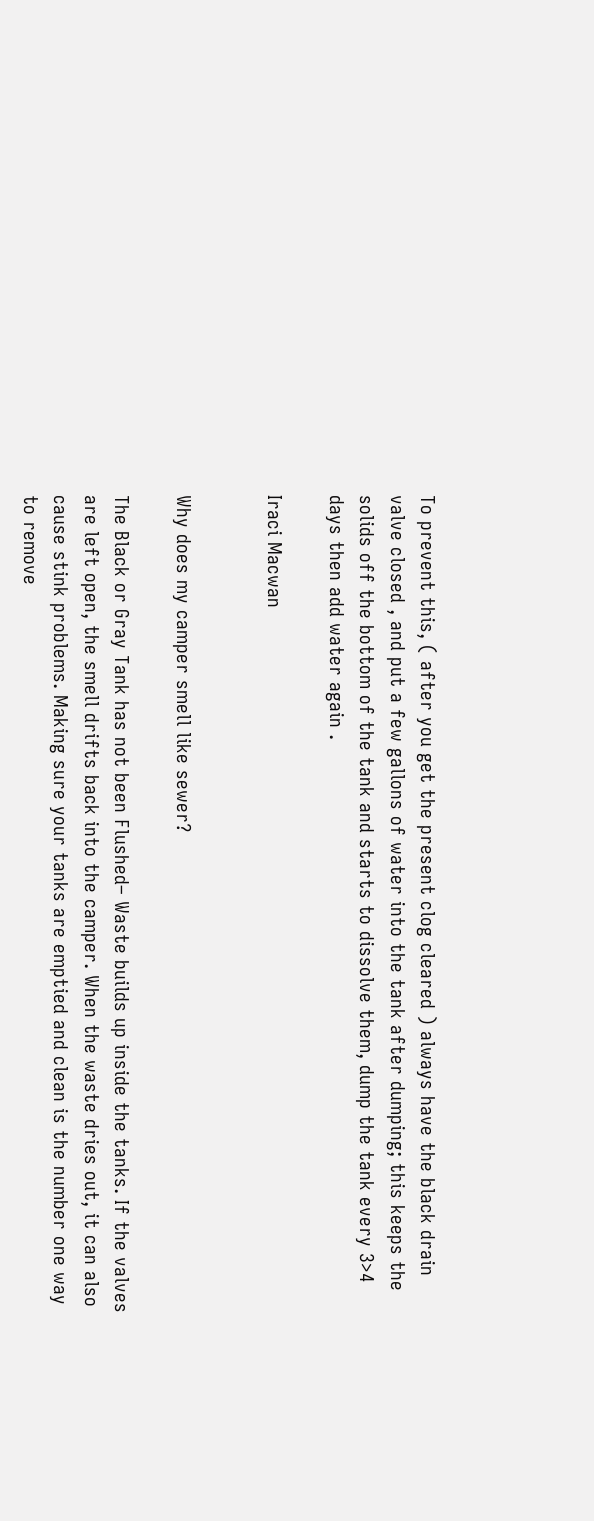To prevent this, ( after you get the present clog cleared ) always have the black drain valve closed , and put a few gallons of water into the tank after dumping; this keeps the solids off the bottom of the tank and starts to dissolve them, dump the tank every 3>4 days then add water again .

Iraci Macwan


Why does my camper smell like sewer?

The Black or Gray Tank has not been Flushed– Waste builds up inside the tanks. If the valves are left open, the smell drifts back into the camper. When the waste dries out, it can also cause stink problems. Making sure your tanks are emptied and clean is the number one way to remove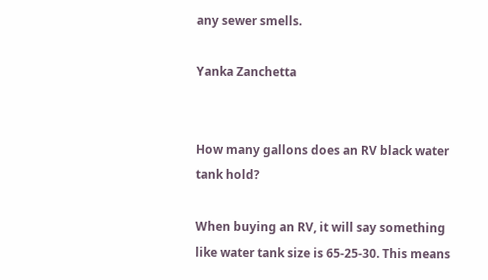any sewer smells.

Yanka Zanchetta


How many gallons does an RV black water tank hold?

When buying an RV, it will say something like water tank size is 65-25-30. This means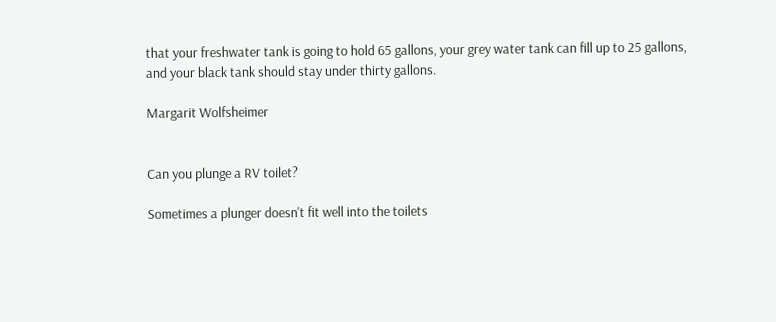that your freshwater tank is going to hold 65 gallons, your grey water tank can fill up to 25 gallons, and your black tank should stay under thirty gallons.

Margarit Wolfsheimer


Can you plunge a RV toilet?

Sometimes a plunger doesn't fit well into the toilets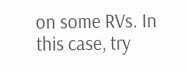on some RVs. In this case, try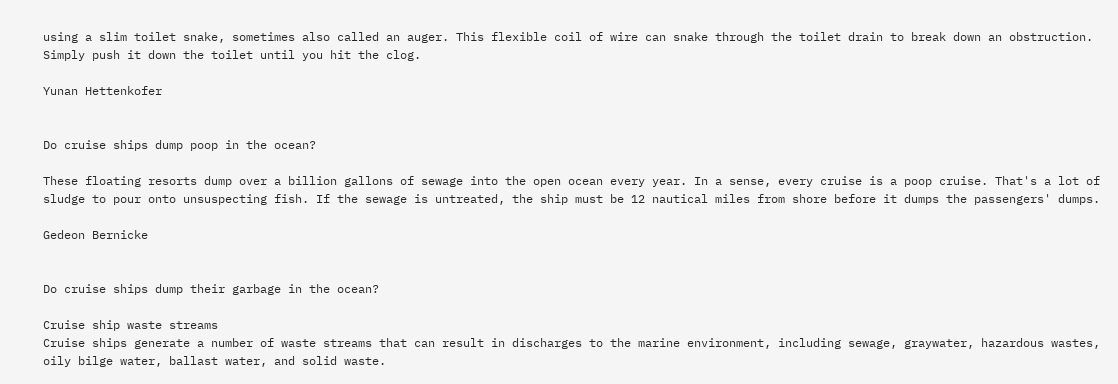using a slim toilet snake, sometimes also called an auger. This flexible coil of wire can snake through the toilet drain to break down an obstruction. Simply push it down the toilet until you hit the clog.

Yunan Hettenkofer


Do cruise ships dump poop in the ocean?

These floating resorts dump over a billion gallons of sewage into the open ocean every year. In a sense, every cruise is a poop cruise. That's a lot of sludge to pour onto unsuspecting fish. If the sewage is untreated, the ship must be 12 nautical miles from shore before it dumps the passengers' dumps.

Gedeon Bernicke


Do cruise ships dump their garbage in the ocean?

Cruise ship waste streams
Cruise ships generate a number of waste streams that can result in discharges to the marine environment, including sewage, graywater, hazardous wastes, oily bilge water, ballast water, and solid waste.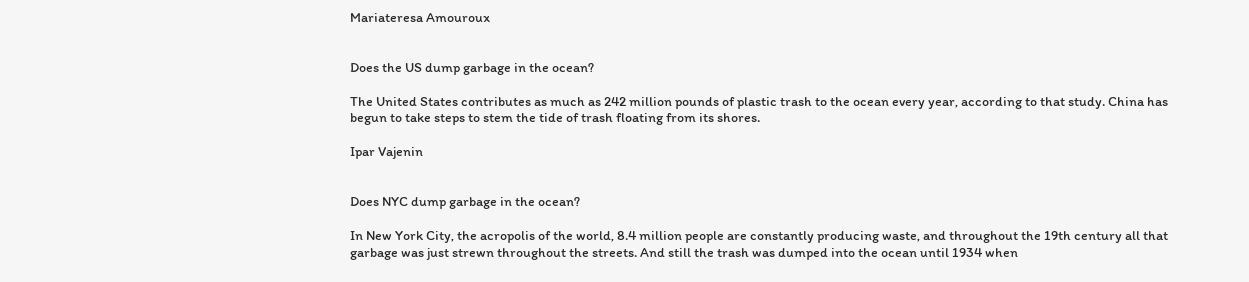Mariateresa Amouroux


Does the US dump garbage in the ocean?

The United States contributes as much as 242 million pounds of plastic trash to the ocean every year, according to that study. China has begun to take steps to stem the tide of trash floating from its shores.

Ipar Vajenin


Does NYC dump garbage in the ocean?

In New York City, the acropolis of the world, 8.4 million people are constantly producing waste, and throughout the 19th century all that garbage was just strewn throughout the streets. And still the trash was dumped into the ocean until 1934 when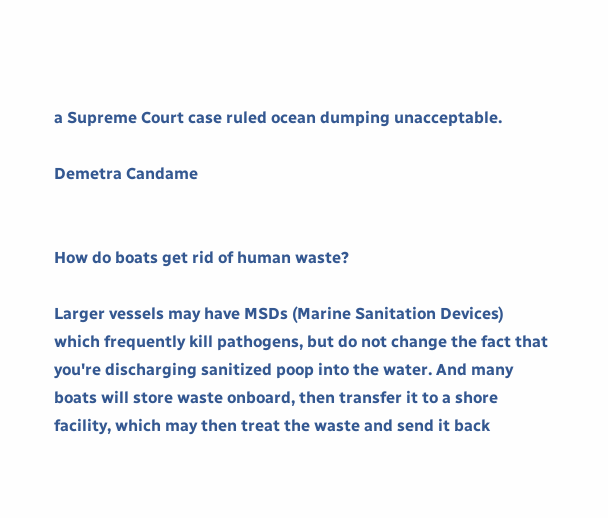a Supreme Court case ruled ocean dumping unacceptable.

Demetra Candame


How do boats get rid of human waste?

Larger vessels may have MSDs (Marine Sanitation Devices) which frequently kill pathogens, but do not change the fact that you're discharging sanitized poop into the water. And many boats will store waste onboard, then transfer it to a shore facility, which may then treat the waste and send it back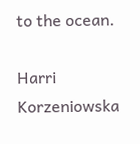to the ocean.

Harri Korzeniowska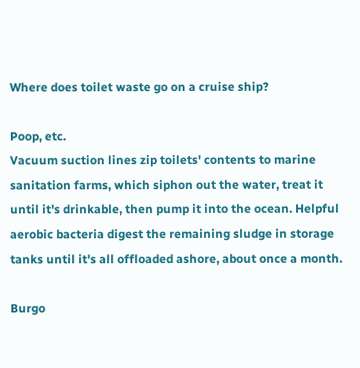Where does toilet waste go on a cruise ship?

Poop, etc.
Vacuum suction lines zip toilets' contents to marine sanitation farms, which siphon out the water, treat it until it's drinkable, then pump it into the ocean. Helpful aerobic bacteria digest the remaining sludge in storage tanks until it's all offloaded ashore, about once a month.

Burgo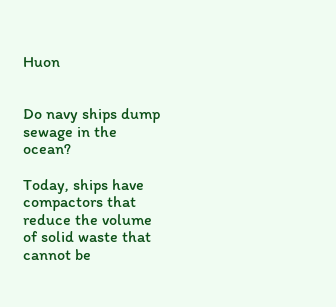Huon


Do navy ships dump sewage in the ocean?

Today, ships have compactors that reduce the volume of solid waste that cannot be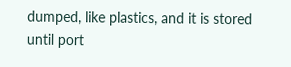dumped, like plastics, and it is stored until port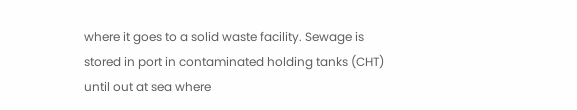where it goes to a solid waste facility. Sewage is stored in port in contaminated holding tanks (CHT) until out at sea where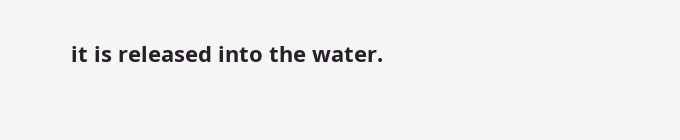it is released into the water.